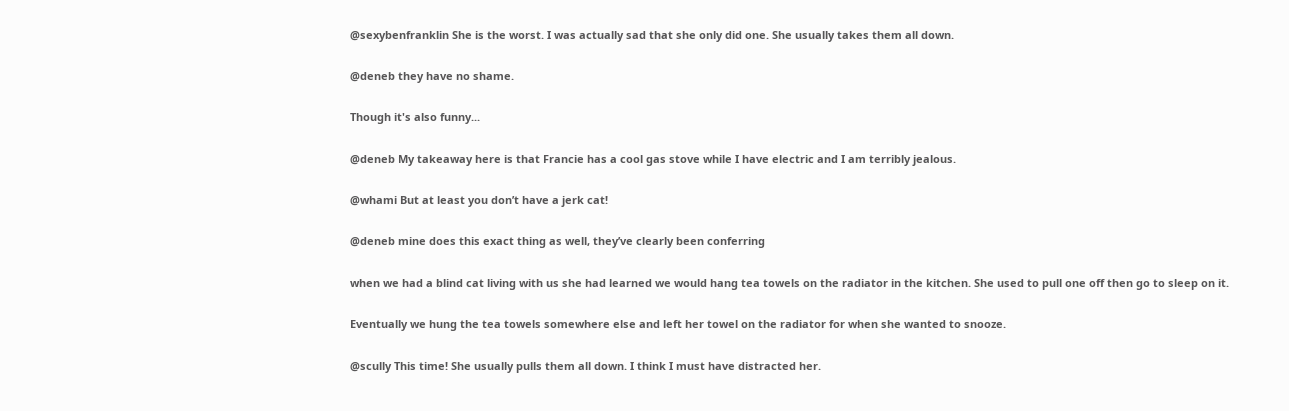@sexybenfranklin She is the worst. I was actually sad that she only did one. She usually takes them all down.

@deneb they have no shame.

Though it's also funny...

@deneb My takeaway here is that Francie has a cool gas stove while I have electric and I am terribly jealous.

@whami But at least you don’t have a jerk cat!

@deneb mine does this exact thing as well, they’ve clearly been conferring

when we had a blind cat living with us she had learned we would hang tea towels on the radiator in the kitchen. She used to pull one off then go to sleep on it.

Eventually we hung the tea towels somewhere else and left her towel on the radiator for when she wanted to snooze.

@scully This time! She usually pulls them all down. I think I must have distracted her.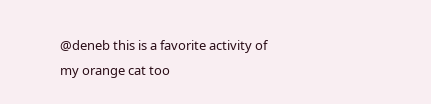@deneb this is a favorite activity of my orange cat too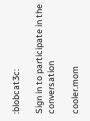:blobcat3c:

Sign in to participate in the conversation

cooler.mom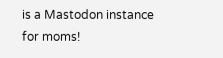is a Mastodon instance for moms!